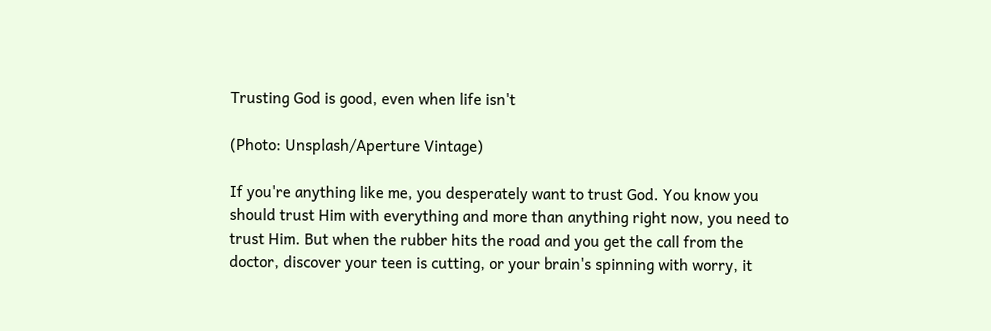Trusting God is good, even when life isn't

(Photo: Unsplash/Aperture Vintage)

If you're anything like me, you desperately want to trust God. You know you should trust Him with everything and more than anything right now, you need to trust Him. But when the rubber hits the road and you get the call from the doctor, discover your teen is cutting, or your brain's spinning with worry, it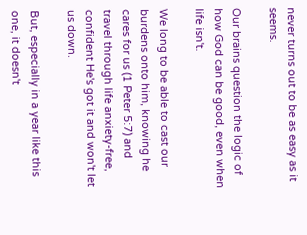never turns out to be as easy as it seems.

Our brains question the logic of how God can be good, even when life isn't.

We long to be able to cast our burdens onto him, knowing he cares for us (1 Peter 5:7) and travel through life anxiety-free, confident He's got it and won't let us down.

But, especially in a year like this one, it doesn't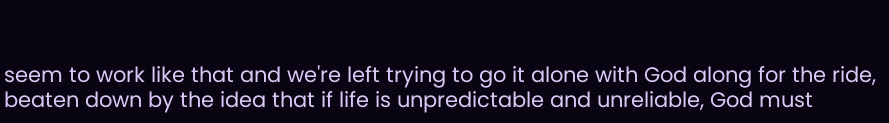seem to work like that and we're left trying to go it alone with God along for the ride, beaten down by the idea that if life is unpredictable and unreliable, God must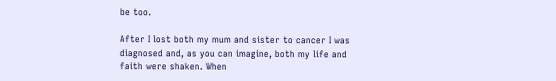be too.

After I lost both my mum and sister to cancer I was diagnosed and, as you can imagine, both my life and faith were shaken. When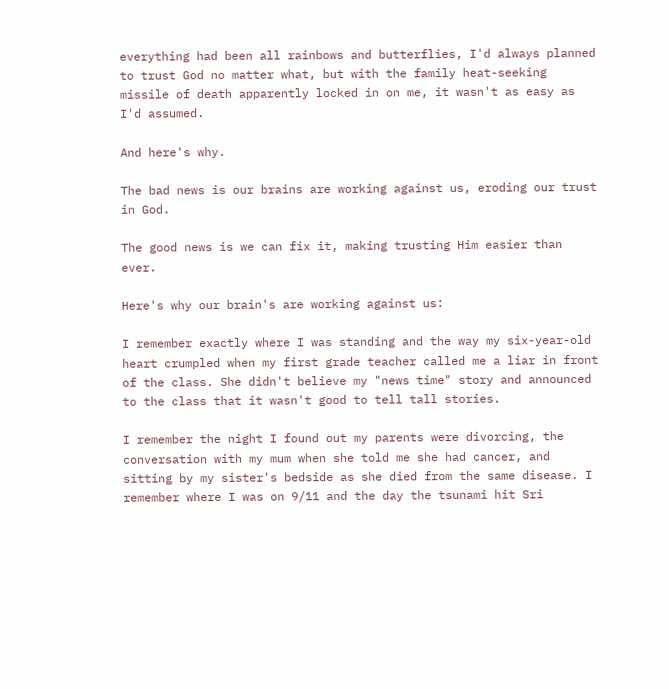everything had been all rainbows and butterflies, I'd always planned to trust God no matter what, but with the family heat-seeking missile of death apparently locked in on me, it wasn't as easy as I'd assumed.

And here's why.

The bad news is our brains are working against us, eroding our trust in God.

The good news is we can fix it, making trusting Him easier than ever.

Here's why our brain's are working against us:

I remember exactly where I was standing and the way my six-year-old heart crumpled when my first grade teacher called me a liar in front of the class. She didn't believe my "news time" story and announced to the class that it wasn't good to tell tall stories.

I remember the night I found out my parents were divorcing, the conversation with my mum when she told me she had cancer, and sitting by my sister's bedside as she died from the same disease. I remember where I was on 9/11 and the day the tsunami hit Sri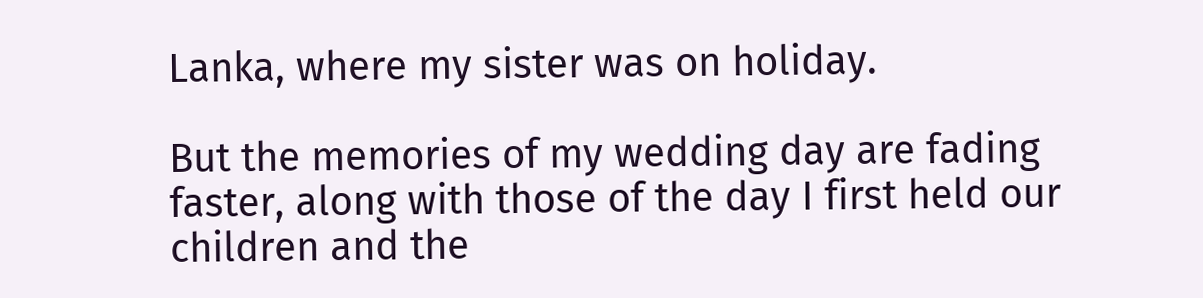Lanka, where my sister was on holiday.

But the memories of my wedding day are fading faster, along with those of the day I first held our children and the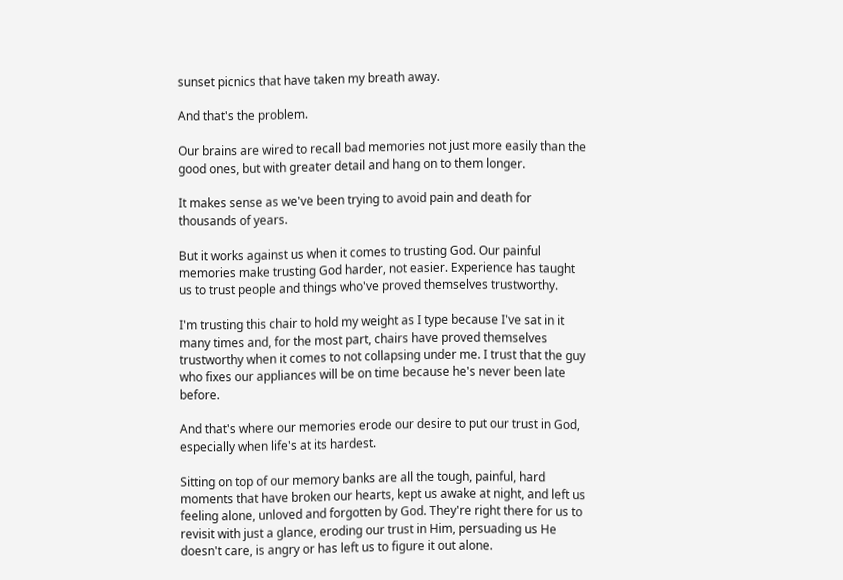sunset picnics that have taken my breath away.

And that's the problem.

Our brains are wired to recall bad memories not just more easily than the good ones, but with greater detail and hang on to them longer.

It makes sense as we've been trying to avoid pain and death for thousands of years.

But it works against us when it comes to trusting God. Our painful memories make trusting God harder, not easier. Experience has taught us to trust people and things who've proved themselves trustworthy.

I'm trusting this chair to hold my weight as I type because I've sat in it many times and, for the most part, chairs have proved themselves trustworthy when it comes to not collapsing under me. I trust that the guy who fixes our appliances will be on time because he's never been late before.

And that's where our memories erode our desire to put our trust in God, especially when life's at its hardest.

Sitting on top of our memory banks are all the tough, painful, hard moments that have broken our hearts, kept us awake at night, and left us feeling alone, unloved and forgotten by God. They're right there for us to revisit with just a glance, eroding our trust in Him, persuading us He doesn't care, is angry or has left us to figure it out alone.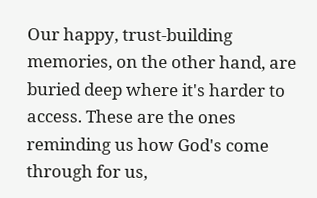Our happy, trust-building memories, on the other hand, are buried deep where it's harder to access. These are the ones reminding us how God's come through for us,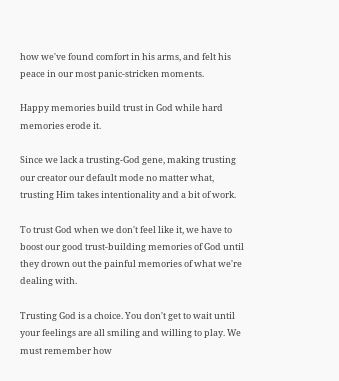how we've found comfort in his arms, and felt his peace in our most panic-stricken moments.

Happy memories build trust in God while hard memories erode it.

Since we lack a trusting-God gene, making trusting our creator our default mode no matter what, trusting Him takes intentionality and a bit of work.

To trust God when we don't feel like it, we have to boost our good trust-building memories of God until they drown out the painful memories of what we're dealing with.

Trusting God is a choice. You don't get to wait until your feelings are all smiling and willing to play. We must remember how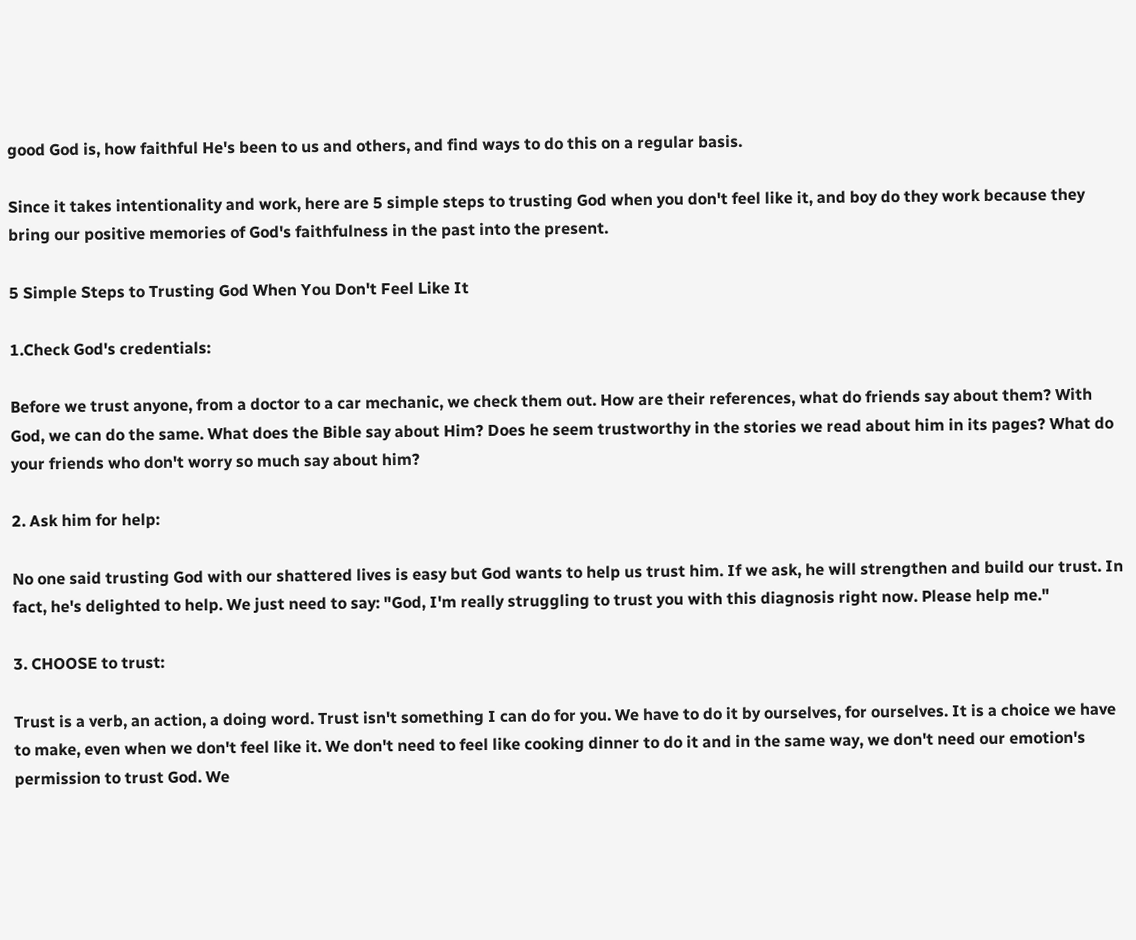good God is, how faithful He's been to us and others, and find ways to do this on a regular basis.

Since it takes intentionality and work, here are 5 simple steps to trusting God when you don't feel like it, and boy do they work because they bring our positive memories of God's faithfulness in the past into the present.

5 Simple Steps to Trusting God When You Don't Feel Like It

1.Check God's credentials:

Before we trust anyone, from a doctor to a car mechanic, we check them out. How are their references, what do friends say about them? With God, we can do the same. What does the Bible say about Him? Does he seem trustworthy in the stories we read about him in its pages? What do your friends who don't worry so much say about him?

2. Ask him for help:

No one said trusting God with our shattered lives is easy but God wants to help us trust him. If we ask, he will strengthen and build our trust. In fact, he's delighted to help. We just need to say: "God, I'm really struggling to trust you with this diagnosis right now. Please help me."

3. CHOOSE to trust:

Trust is a verb, an action, a doing word. Trust isn't something I can do for you. We have to do it by ourselves, for ourselves. It is a choice we have to make, even when we don't feel like it. We don't need to feel like cooking dinner to do it and in the same way, we don't need our emotion's permission to trust God. We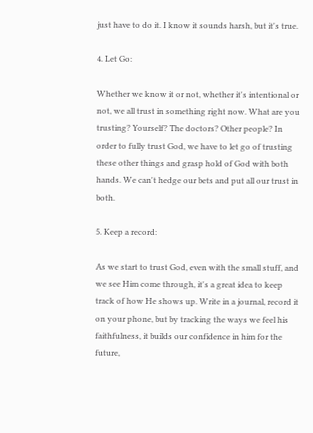just have to do it. I know it sounds harsh, but it's true.

4. Let Go:

Whether we know it or not, whether it's intentional or not, we all trust in something right now. What are you trusting? Yourself? The doctors? Other people? In order to fully trust God, we have to let go of trusting these other things and grasp hold of God with both hands. We can't hedge our bets and put all our trust in both.

5. Keep a record:

As we start to trust God, even with the small stuff, and we see Him come through, it's a great idea to keep track of how He shows up. Write in a journal, record it on your phone, but by tracking the ways we feel his faithfulness, it builds our confidence in him for the future,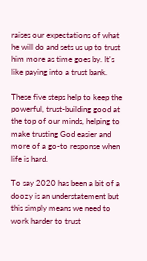raises our expectations of what he will do and sets us up to trust him more as time goes by. It's like paying into a trust bank.

These five steps help to keep the powerful, trust-building good at the top of our minds, helping to make trusting God easier and more of a go-to response when life is hard.

To say 2020 has been a bit of a doozy is an understatement but this simply means we need to work harder to trust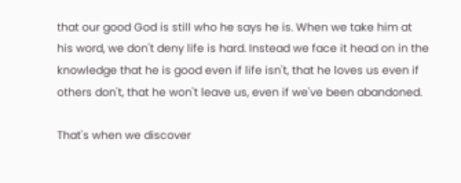that our good God is still who he says he is. When we take him at his word, we don't deny life is hard. Instead we face it head on in the knowledge that he is good even if life isn't, that he loves us even if others don't, that he won't leave us, even if we've been abandoned.

That's when we discover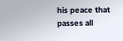his peace that passes all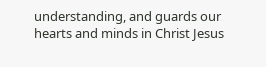understanding, and guards our hearts and minds in Christ Jesus